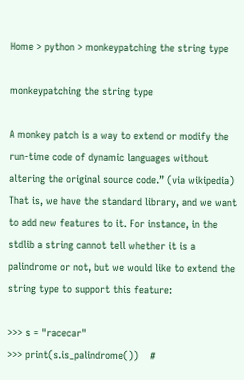Home > python > monkeypatching the string type

monkeypatching the string type

A monkey patch is a way to extend or modify the run-time code of dynamic languages without altering the original source code.” (via wikipedia) That is, we have the standard library, and we want to add new features to it. For instance, in the stdlib a string cannot tell whether it is a palindrome or not, but we would like to extend the string type to support this feature:

>>> s = "racecar"
>>> print(s.is_palindrome())    #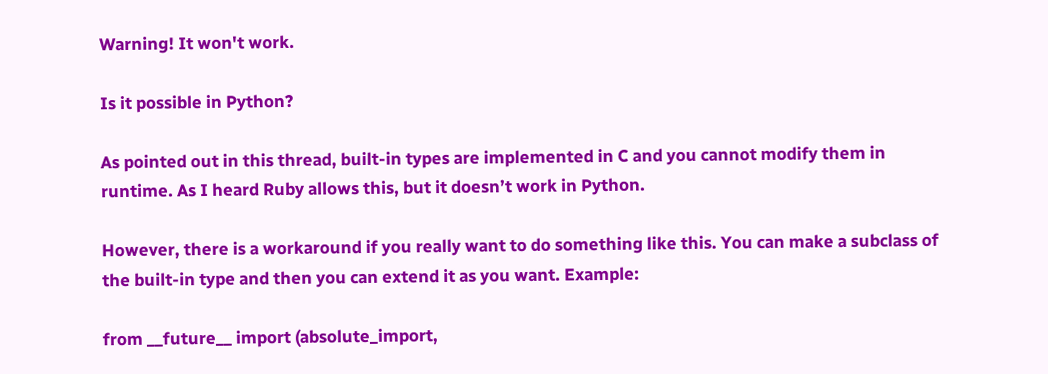Warning! It won't work.

Is it possible in Python?

As pointed out in this thread, built-in types are implemented in C and you cannot modify them in runtime. As I heard Ruby allows this, but it doesn’t work in Python.

However, there is a workaround if you really want to do something like this. You can make a subclass of the built-in type and then you can extend it as you want. Example:

from __future__ import (absolute_import,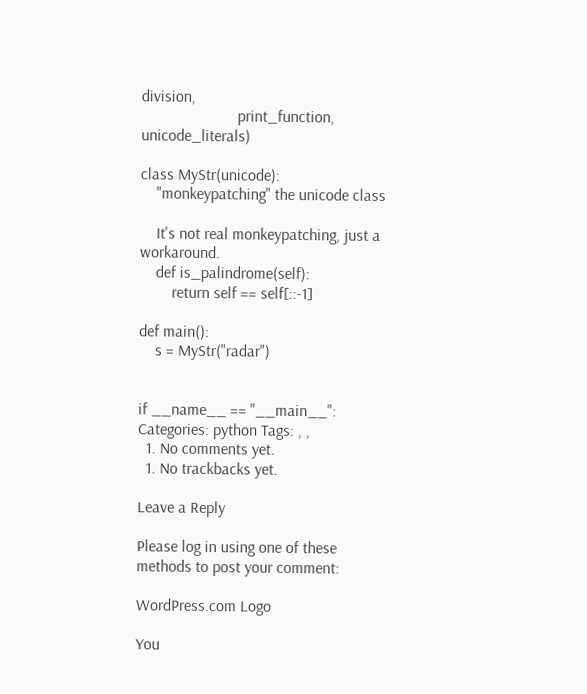division,
                        print_function, unicode_literals)

class MyStr(unicode):
    "monkeypatching" the unicode class

    It's not real monkeypatching, just a workaround.
    def is_palindrome(self):
        return self == self[::-1]

def main():
    s = MyStr("radar")


if __name__ == "__main__":
Categories: python Tags: , ,
  1. No comments yet.
  1. No trackbacks yet.

Leave a Reply

Please log in using one of these methods to post your comment:

WordPress.com Logo

You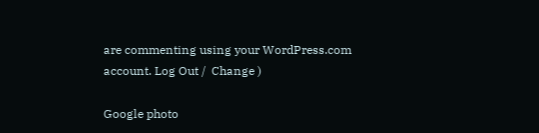are commenting using your WordPress.com account. Log Out /  Change )

Google photo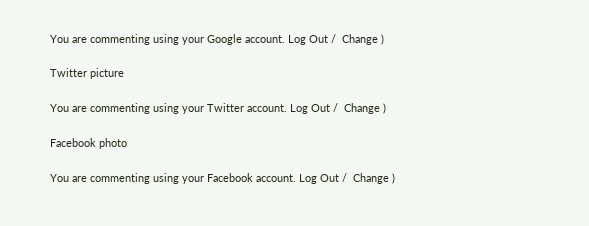You are commenting using your Google account. Log Out /  Change )

Twitter picture

You are commenting using your Twitter account. Log Out /  Change )

Facebook photo

You are commenting using your Facebook account. Log Out /  Change )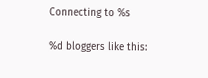Connecting to %s

%d bloggers like this: